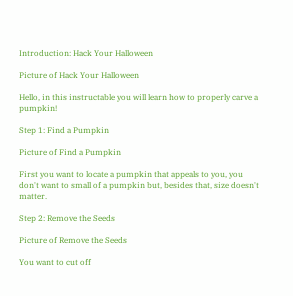Introduction: Hack Your Halloween

Picture of Hack Your Halloween

Hello, in this instructable you will learn how to properly carve a pumpkin!

Step 1: Find a Pumpkin

Picture of Find a Pumpkin

First you want to locate a pumpkin that appeals to you, you don't want to small of a pumpkin but, besides that, size doesn't matter.

Step 2: Remove the Seeds

Picture of Remove the Seeds

You want to cut off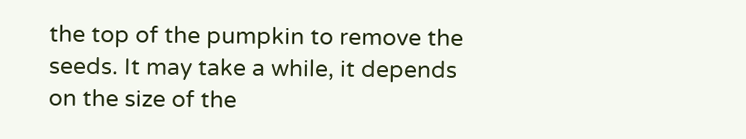the top of the pumpkin to remove the seeds. It may take a while, it depends on the size of the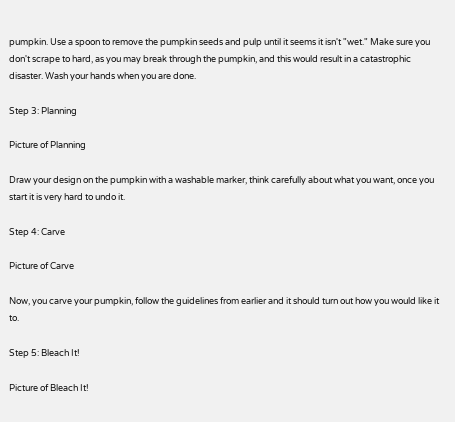pumpkin. Use a spoon to remove the pumpkin seeds and pulp until it seems it isn't "wet." Make sure you don't scrape to hard, as you may break through the pumpkin, and this would result in a catastrophic disaster. Wash your hands when you are done.

Step 3: Planning

Picture of Planning

Draw your design on the pumpkin with a washable marker, think carefully about what you want, once you start it is very hard to undo it.

Step 4: Carve

Picture of Carve

Now, you carve your pumpkin, follow the guidelines from earlier and it should turn out how you would like it to.

Step 5: Bleach It!

Picture of Bleach It!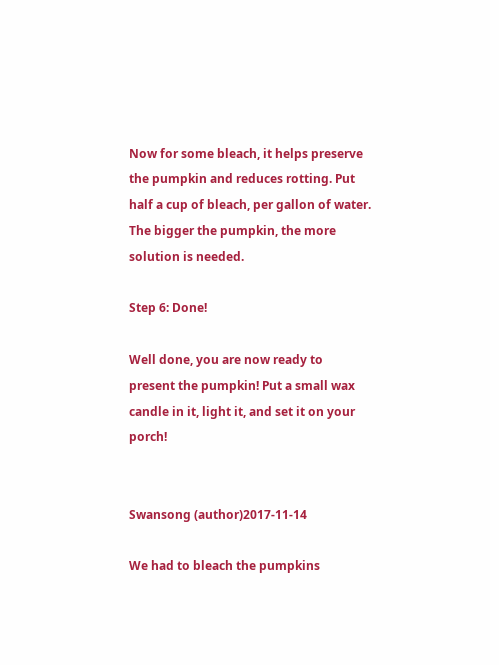Now for some bleach, it helps preserve the pumpkin and reduces rotting. Put half a cup of bleach, per gallon of water. The bigger the pumpkin, the more solution is needed.

Step 6: Done!

Well done, you are now ready to present the pumpkin! Put a small wax candle in it, light it, and set it on your porch!


Swansong (author)2017-11-14

We had to bleach the pumpkins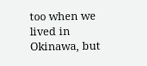too when we lived in Okinawa, but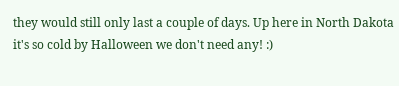they would still only last a couple of days. Up here in North Dakota it's so cold by Halloween we don't need any! :)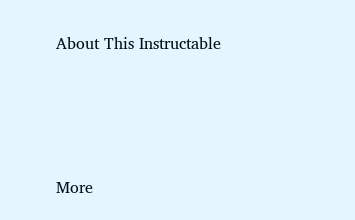About This Instructable




More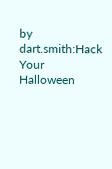by dart.smith:Hack Your Halloween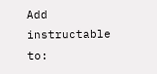Add instructable to: